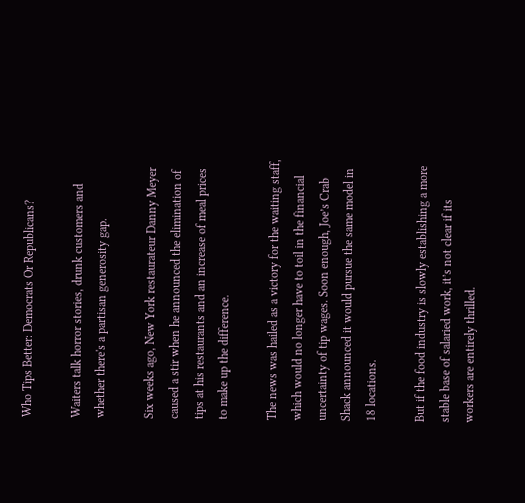Who Tips Better: Democrats Or Republicans?

Waiters talk horror stories, drunk customers and whether there's a partisan generosity gap.

Six weeks ago, New York restaurateur Danny Meyer caused a stir when he announced the elimination of tips at his restaurants and an increase of meal prices to make up the difference.

The news was hailed as a victory for the waiting staff, which would no longer have to toil in the financial uncertainty of tip wages. Soon enough, Joe’s Crab Shack announced it would pursue the same model in 18 locations.

But if the food industry is slowly establishing a more stable base of salaried work, it’s not clear if its workers are entirely thrilled.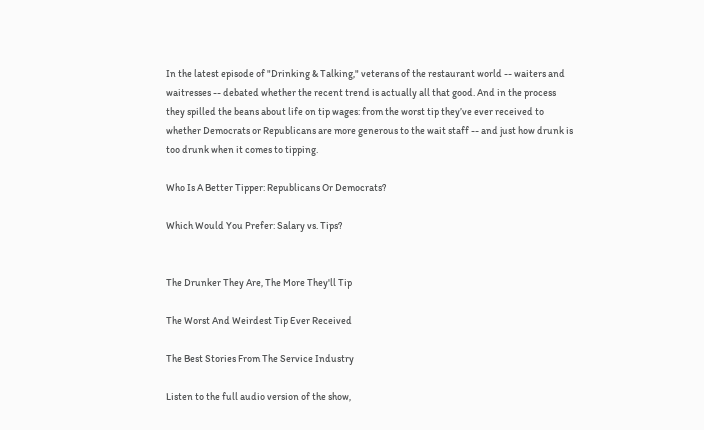In the latest episode of "Drinking & Talking," veterans of the restaurant world -- waiters and waitresses -- debated whether the recent trend is actually all that good. And in the process they spilled the beans about life on tip wages: from the worst tip they’ve ever received to whether Democrats or Republicans are more generous to the wait staff -- and just how drunk is too drunk when it comes to tipping.

Who Is A Better Tipper: Republicans Or Democrats?

Which Would You Prefer: Salary vs. Tips?


The Drunker They Are, The More They'll Tip

The Worst And Weirdest Tip Ever Received

The Best Stories From The Service Industry

Listen to the full audio version of the show,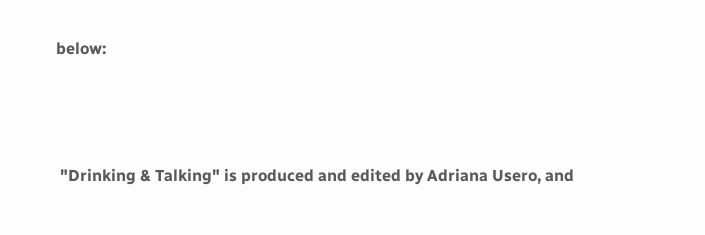below:



 "Drinking & Talking" is produced and edited by Adriana Usero, and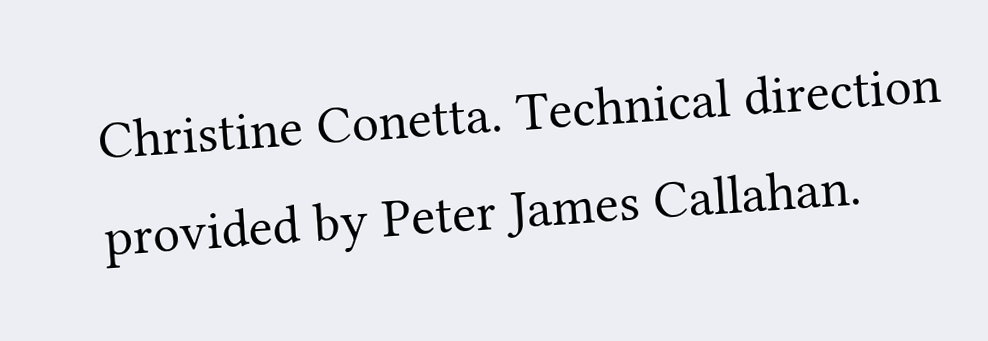Christine Conetta. Technical direction provided by Peter James Callahan.